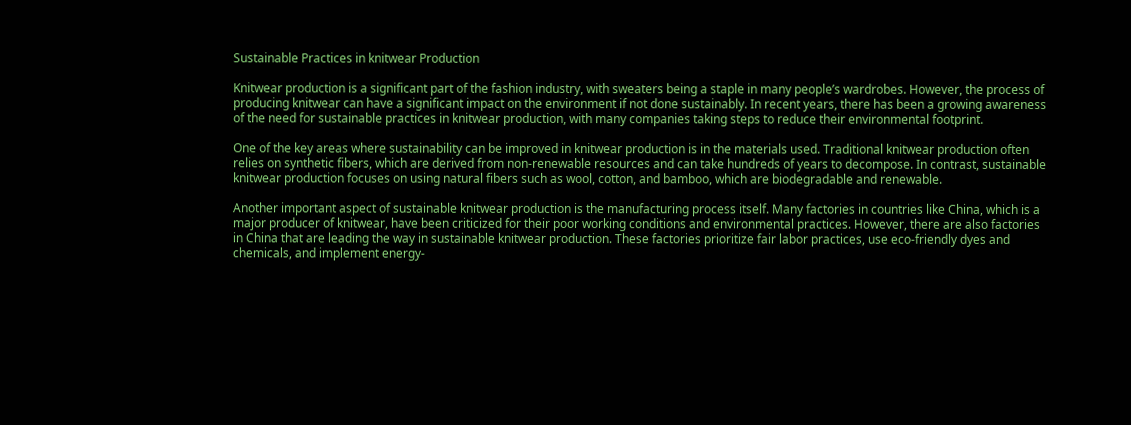Sustainable Practices in knitwear Production

Knitwear production is a significant part of the fashion industry, with sweaters being a staple in many people’s wardrobes. However, the process of producing knitwear can have a significant impact on the environment if not done sustainably. In recent years, there has been a growing awareness of the need for sustainable practices in knitwear production, with many companies taking steps to reduce their environmental footprint.

One of the key areas where sustainability can be improved in knitwear production is in the materials used. Traditional knitwear production often relies on synthetic fibers, which are derived from non-renewable resources and can take hundreds of years to decompose. In contrast, sustainable knitwear production focuses on using natural fibers such as wool, cotton, and bamboo, which are biodegradable and renewable.

Another important aspect of sustainable knitwear production is the manufacturing process itself. Many factories in countries like China, which is a major producer of knitwear, have been criticized for their poor working conditions and environmental practices. However, there are also factories in China that are leading the way in sustainable knitwear production. These factories prioritize fair labor practices, use eco-friendly dyes and chemicals, and implement energy-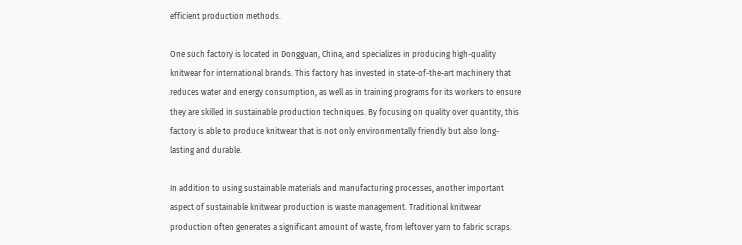efficient production methods.

One such factory is located in Dongguan, China, and specializes in producing high-quality knitwear for international brands. This factory has invested in state-of-the-art machinery that reduces water and energy consumption, as well as in training programs for its workers to ensure they are skilled in sustainable production techniques. By focusing on quality over quantity, this factory is able to produce knitwear that is not only environmentally friendly but also long-lasting and durable.

In addition to using sustainable materials and manufacturing processes, another important aspect of sustainable knitwear production is waste management. Traditional knitwear production often generates a significant amount of waste, from leftover yarn to fabric scraps.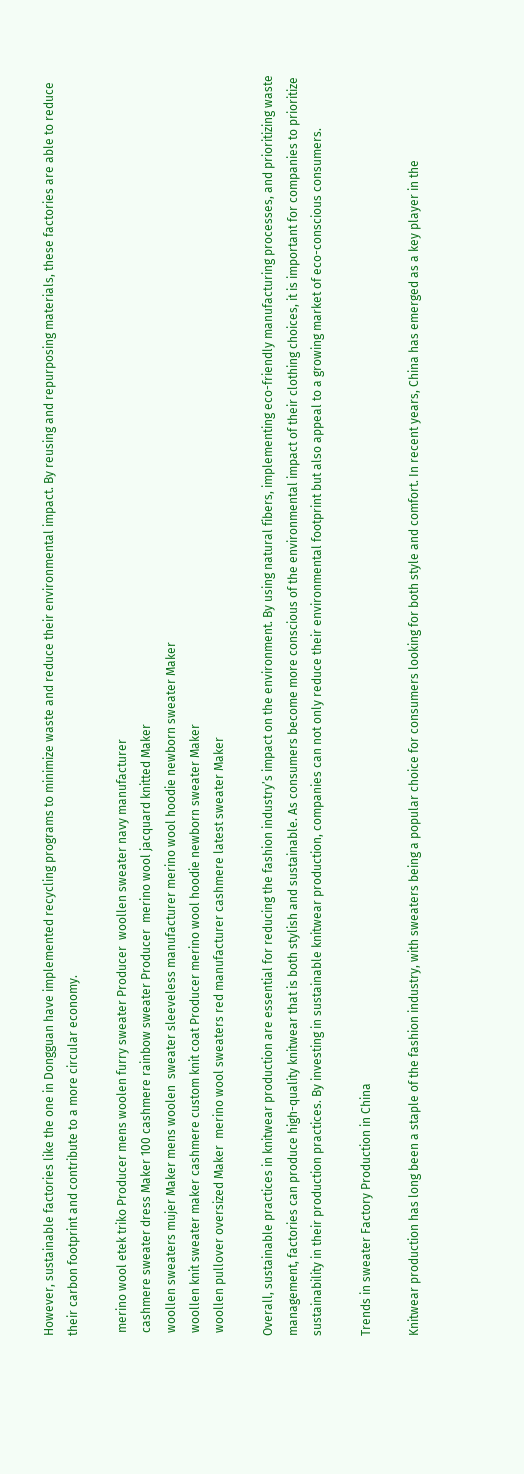However, sustainable factories like the one in Dongguan have implemented recycling programs to minimize waste and reduce their environmental impact. By reusing and repurposing materials, these factories are able to reduce their carbon footprint and contribute to a more circular economy.

 merino wool etek triko Producer mens woolen furry sweater Producer  woollen sweater navy manufacturer
 cashmere sweater dress Maker 100 cashmere rainbow sweater Producer  merino wool jacquard knitted Maker
 woollen sweaters mujer Maker mens woolen  sweater sleeveless manufacturer merino wool hoodie newborn sweater Maker
 woollen knit sweater maker cashmere custom knit coat Producer merino wool hoodie newborn sweater Maker
 woollen pullover oversized Maker  merino wool sweaters red manufacturer cashmere latest sweater Maker

Overall, sustainable practices in knitwear production are essential for reducing the fashion industry’s impact on the environment. By using natural fibers, implementing eco-friendly manufacturing processes, and prioritizing waste management, factories can produce high-quality knitwear that is both stylish and sustainable. As consumers become more conscious of the environmental impact of their clothing choices, it is important for companies to prioritize sustainability in their production practices. By investing in sustainable knitwear production, companies can not only reduce their environmental footprint but also appeal to a growing market of eco-conscious consumers.

Trends in sweater Factory Production in China

Knitwear production has long been a staple of the fashion industry, with sweaters being a popular choice for consumers looking for both style and comfort. In recent years, China has emerged as a key player in the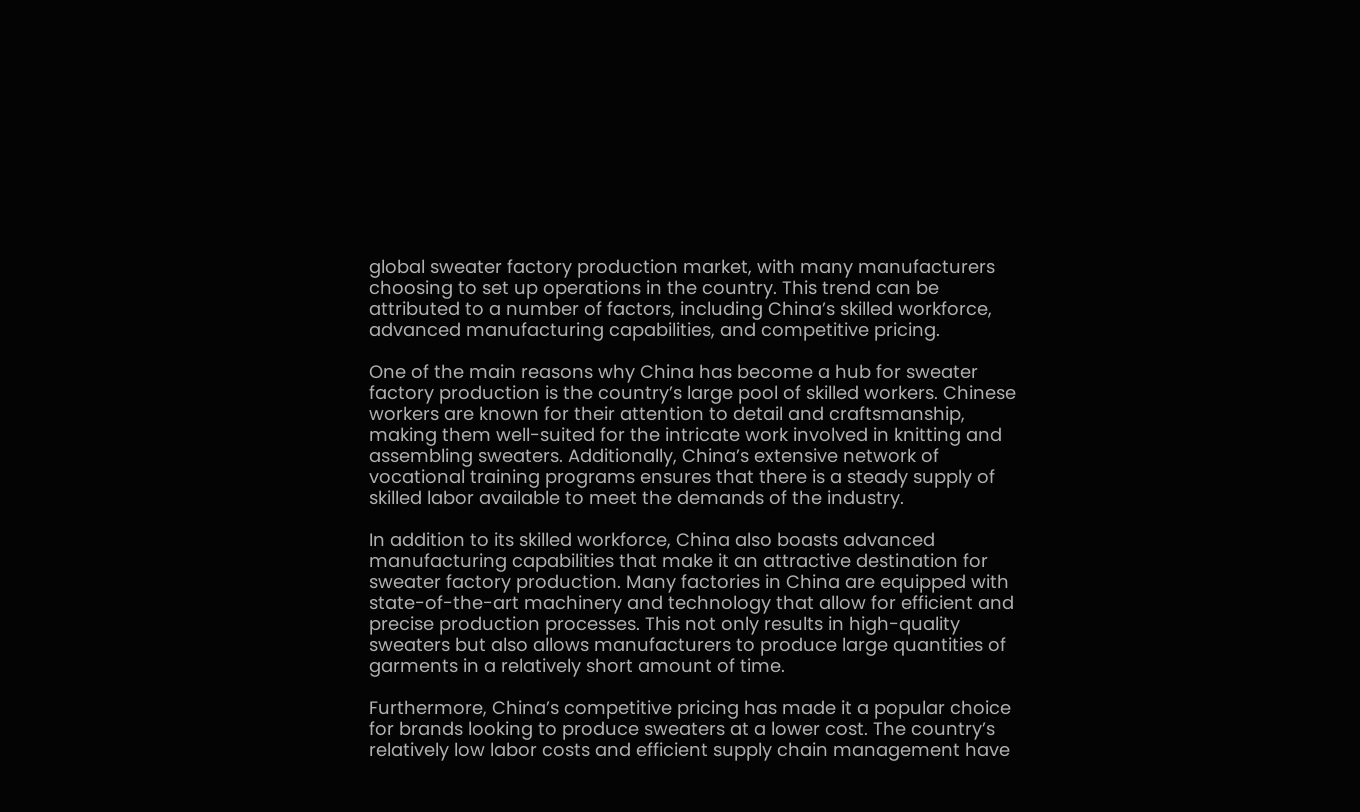global sweater factory production market, with many manufacturers choosing to set up operations in the country. This trend can be attributed to a number of factors, including China’s skilled workforce, advanced manufacturing capabilities, and competitive pricing.

One of the main reasons why China has become a hub for sweater factory production is the country’s large pool of skilled workers. Chinese workers are known for their attention to detail and craftsmanship, making them well-suited for the intricate work involved in knitting and assembling sweaters. Additionally, China’s extensive network of vocational training programs ensures that there is a steady supply of skilled labor available to meet the demands of the industry.

In addition to its skilled workforce, China also boasts advanced manufacturing capabilities that make it an attractive destination for sweater factory production. Many factories in China are equipped with state-of-the-art machinery and technology that allow for efficient and precise production processes. This not only results in high-quality sweaters but also allows manufacturers to produce large quantities of garments in a relatively short amount of time.

Furthermore, China’s competitive pricing has made it a popular choice for brands looking to produce sweaters at a lower cost. The country’s relatively low labor costs and efficient supply chain management have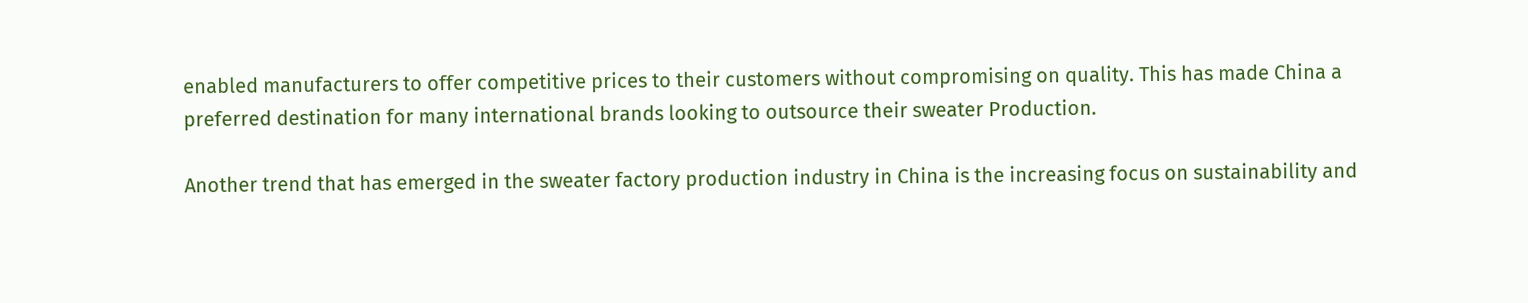enabled manufacturers to offer competitive prices to their customers without compromising on quality. This has made China a preferred destination for many international brands looking to outsource their sweater Production.

Another trend that has emerged in the sweater factory production industry in China is the increasing focus on sustainability and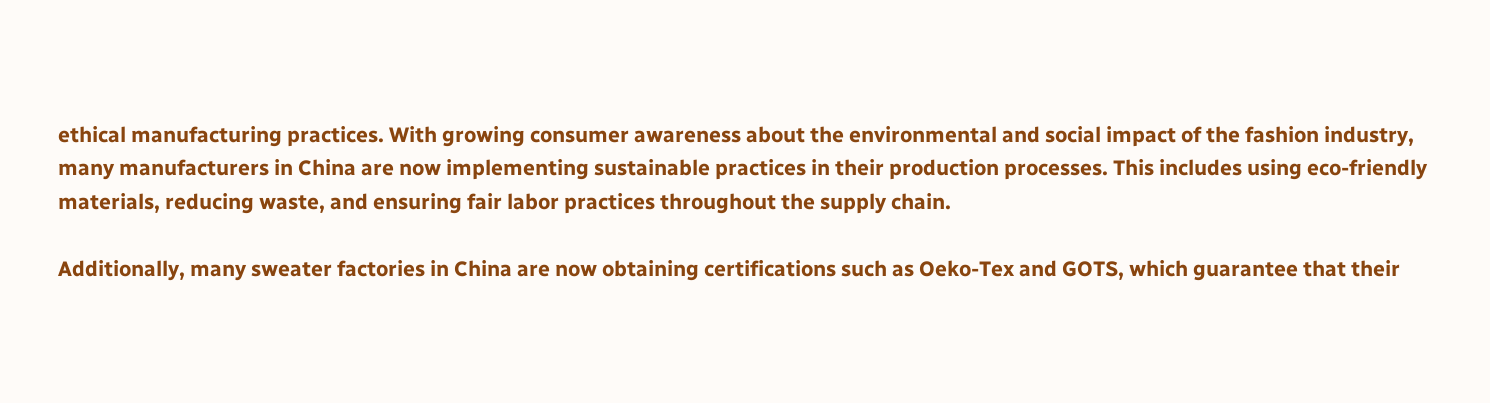ethical manufacturing practices. With growing consumer awareness about the environmental and social impact of the fashion industry, many manufacturers in China are now implementing sustainable practices in their production processes. This includes using eco-friendly materials, reducing waste, and ensuring fair labor practices throughout the supply chain.

Additionally, many sweater factories in China are now obtaining certifications such as Oeko-Tex and GOTS, which guarantee that their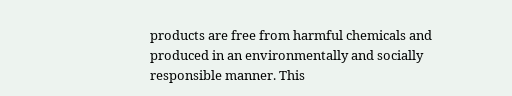products are free from harmful chemicals and produced in an environmentally and socially responsible manner. This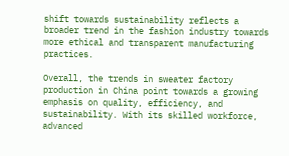shift towards sustainability reflects a broader trend in the fashion industry towards more ethical and transparent manufacturing practices.

Overall, the trends in sweater factory production in China point towards a growing emphasis on quality, efficiency, and sustainability. With its skilled workforce, advanced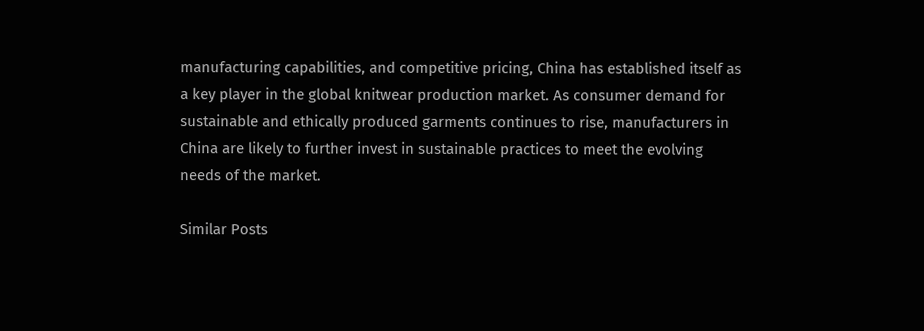manufacturing capabilities, and competitive pricing, China has established itself as a key player in the global knitwear production market. As consumer demand for sustainable and ethically produced garments continues to rise, manufacturers in China are likely to further invest in sustainable practices to meet the evolving needs of the market.

Similar Posts